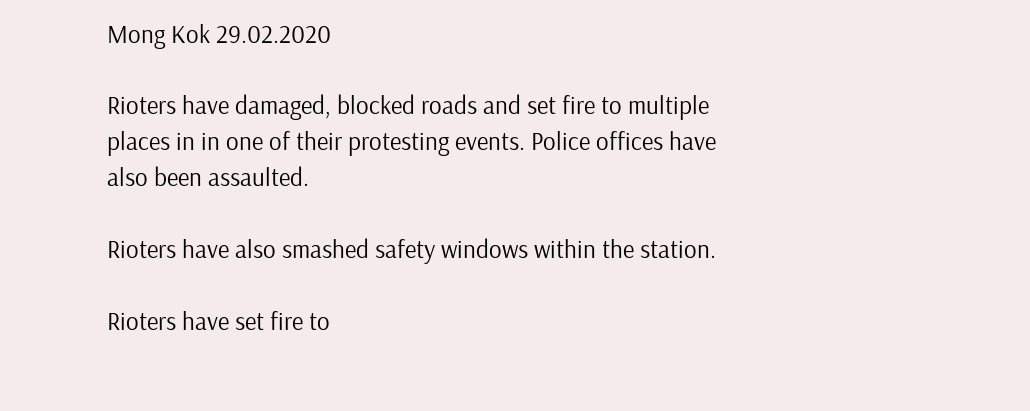Mong Kok 29.02.2020

Rioters have damaged, blocked roads and set fire to multiple places in in one of their protesting events. Police offices have also been assaulted.

Rioters have also smashed safety windows within the station.

Rioters have set fire to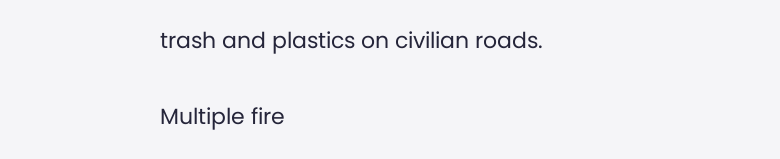trash and plastics on civilian roads.

Multiple fire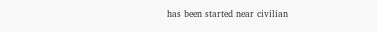has been started near civilian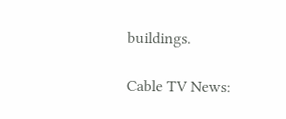buildings.

Cable TV News: